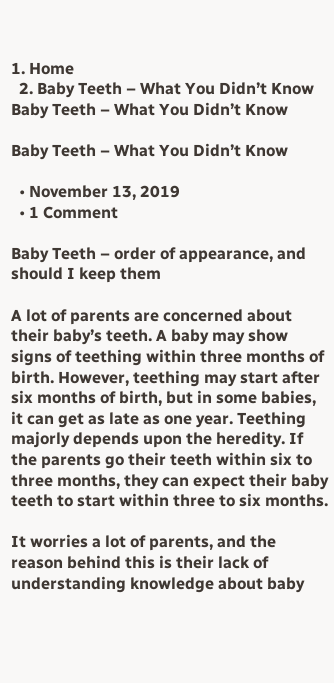1. Home
  2. Baby Teeth – What You Didn’t Know
Baby Teeth – What You Didn’t Know

Baby Teeth – What You Didn’t Know

  • November 13, 2019
  • 1 Comment

Baby Teeth – order of appearance, and should I keep them

A lot of parents are concerned about their baby’s teeth. A baby may show signs of teething within three months of birth. However, teething may start after six months of birth, but in some babies, it can get as late as one year. Teething majorly depends upon the heredity. If the parents go their teeth within six to three months, they can expect their baby teeth to start within three to six months.

It worries a lot of parents, and the reason behind this is their lack of understanding knowledge about baby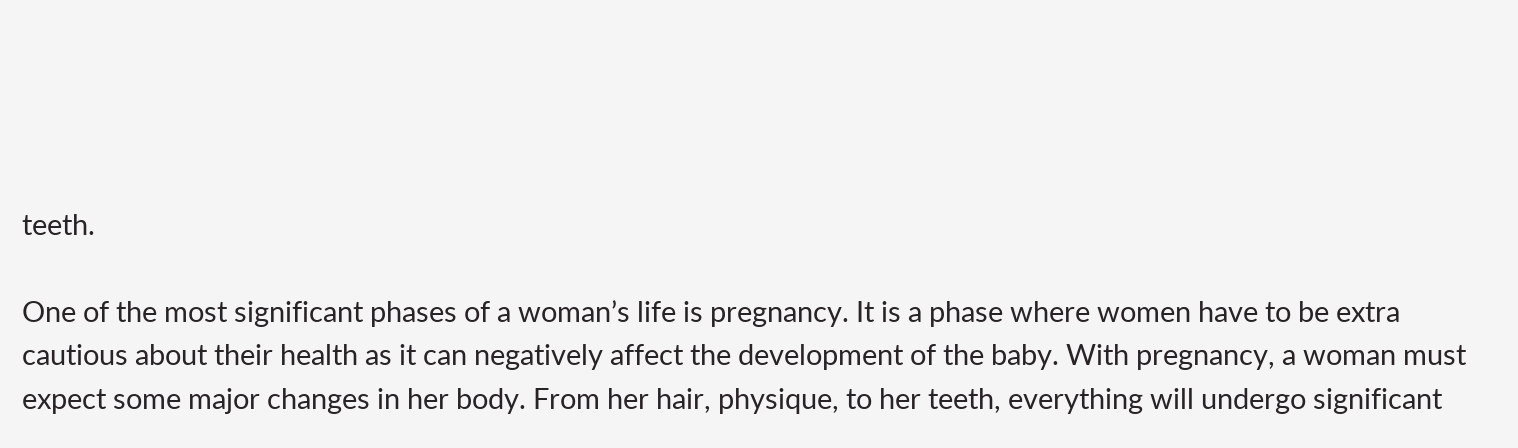teeth.

One of the most significant phases of a woman’s life is pregnancy. It is a phase where women have to be extra cautious about their health as it can negatively affect the development of the baby. With pregnancy, a woman must expect some major changes in her body. From her hair, physique, to her teeth, everything will undergo significant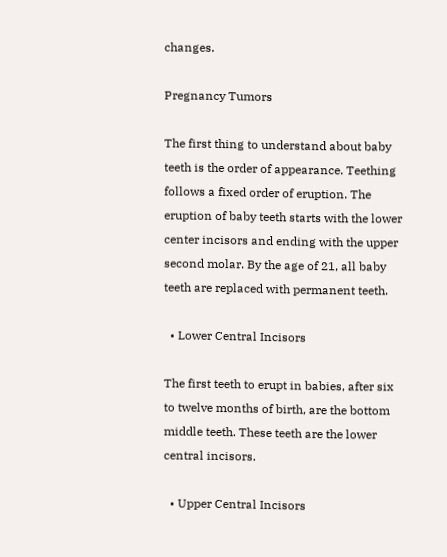changes.

Pregnancy Tumors

The first thing to understand about baby teeth is the order of appearance. Teething follows a fixed order of eruption. The eruption of baby teeth starts with the lower center incisors and ending with the upper second molar. By the age of 21, all baby teeth are replaced with permanent teeth.

  • Lower Central Incisors

The first teeth to erupt in babies, after six to twelve months of birth, are the bottom middle teeth. These teeth are the lower central incisors.

  • Upper Central Incisors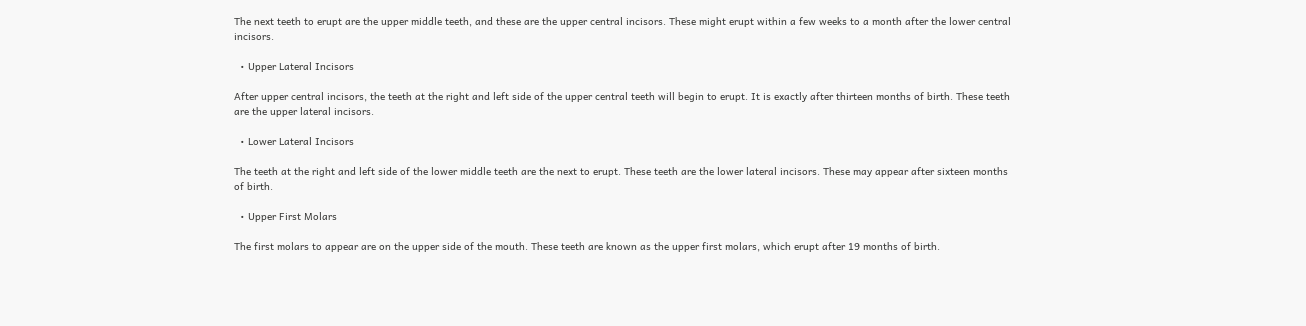The next teeth to erupt are the upper middle teeth, and these are the upper central incisors. These might erupt within a few weeks to a month after the lower central incisors.

  • Upper Lateral Incisors

After upper central incisors, the teeth at the right and left side of the upper central teeth will begin to erupt. It is exactly after thirteen months of birth. These teeth are the upper lateral incisors.

  • Lower Lateral Incisors

The teeth at the right and left side of the lower middle teeth are the next to erupt. These teeth are the lower lateral incisors. These may appear after sixteen months of birth.

  • Upper First Molars

The first molars to appear are on the upper side of the mouth. These teeth are known as the upper first molars, which erupt after 19 months of birth.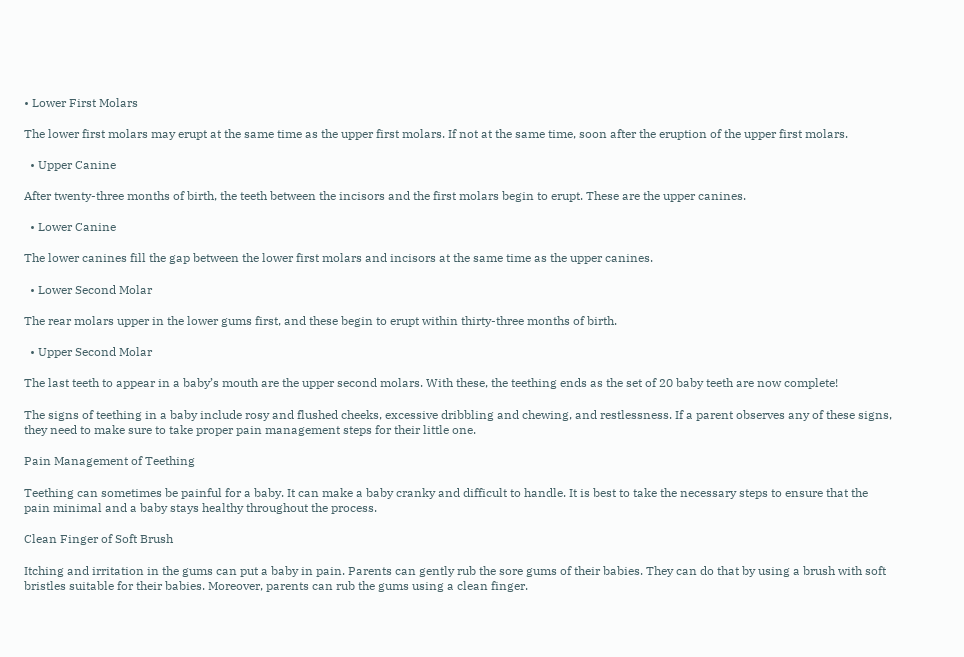• Lower First Molars

The lower first molars may erupt at the same time as the upper first molars. If not at the same time, soon after the eruption of the upper first molars.

  • Upper Canine

After twenty-three months of birth, the teeth between the incisors and the first molars begin to erupt. These are the upper canines.

  • Lower Canine

The lower canines fill the gap between the lower first molars and incisors at the same time as the upper canines.

  • Lower Second Molar

The rear molars upper in the lower gums first, and these begin to erupt within thirty-three months of birth.

  • Upper Second Molar

The last teeth to appear in a baby’s mouth are the upper second molars. With these, the teething ends as the set of 20 baby teeth are now complete!

The signs of teething in a baby include rosy and flushed cheeks, excessive dribbling and chewing, and restlessness. If a parent observes any of these signs, they need to make sure to take proper pain management steps for their little one.

Pain Management of Teething

Teething can sometimes be painful for a baby. It can make a baby cranky and difficult to handle. It is best to take the necessary steps to ensure that the pain minimal and a baby stays healthy throughout the process.

Clean Finger of Soft Brush

Itching and irritation in the gums can put a baby in pain. Parents can gently rub the sore gums of their babies. They can do that by using a brush with soft bristles suitable for their babies. Moreover, parents can rub the gums using a clean finger.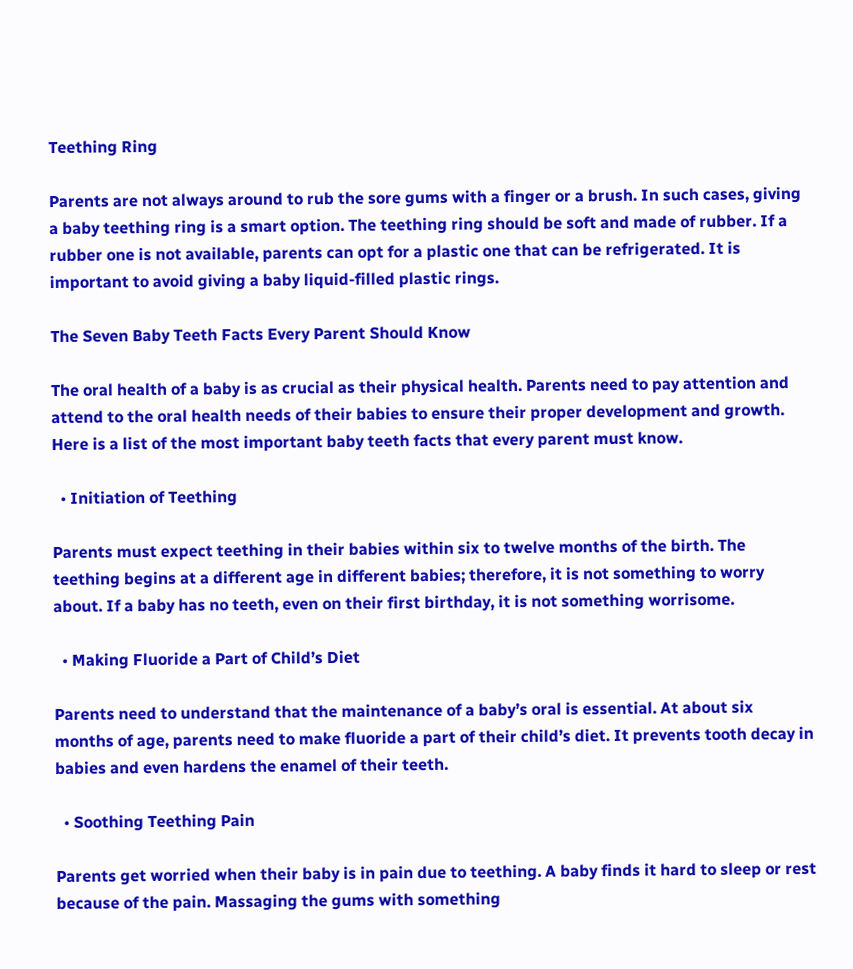Teething Ring

Parents are not always around to rub the sore gums with a finger or a brush. In such cases, giving a baby teething ring is a smart option. The teething ring should be soft and made of rubber. If a rubber one is not available, parents can opt for a plastic one that can be refrigerated. It is important to avoid giving a baby liquid-filled plastic rings.

The Seven Baby Teeth Facts Every Parent Should Know

The oral health of a baby is as crucial as their physical health. Parents need to pay attention and attend to the oral health needs of their babies to ensure their proper development and growth. Here is a list of the most important baby teeth facts that every parent must know.

  • Initiation of Teething

Parents must expect teething in their babies within six to twelve months of the birth. The teething begins at a different age in different babies; therefore, it is not something to worry about. If a baby has no teeth, even on their first birthday, it is not something worrisome.

  • Making Fluoride a Part of Child’s Diet

Parents need to understand that the maintenance of a baby’s oral is essential. At about six months of age, parents need to make fluoride a part of their child’s diet. It prevents tooth decay in babies and even hardens the enamel of their teeth.

  • Soothing Teething Pain

Parents get worried when their baby is in pain due to teething. A baby finds it hard to sleep or rest because of the pain. Massaging the gums with something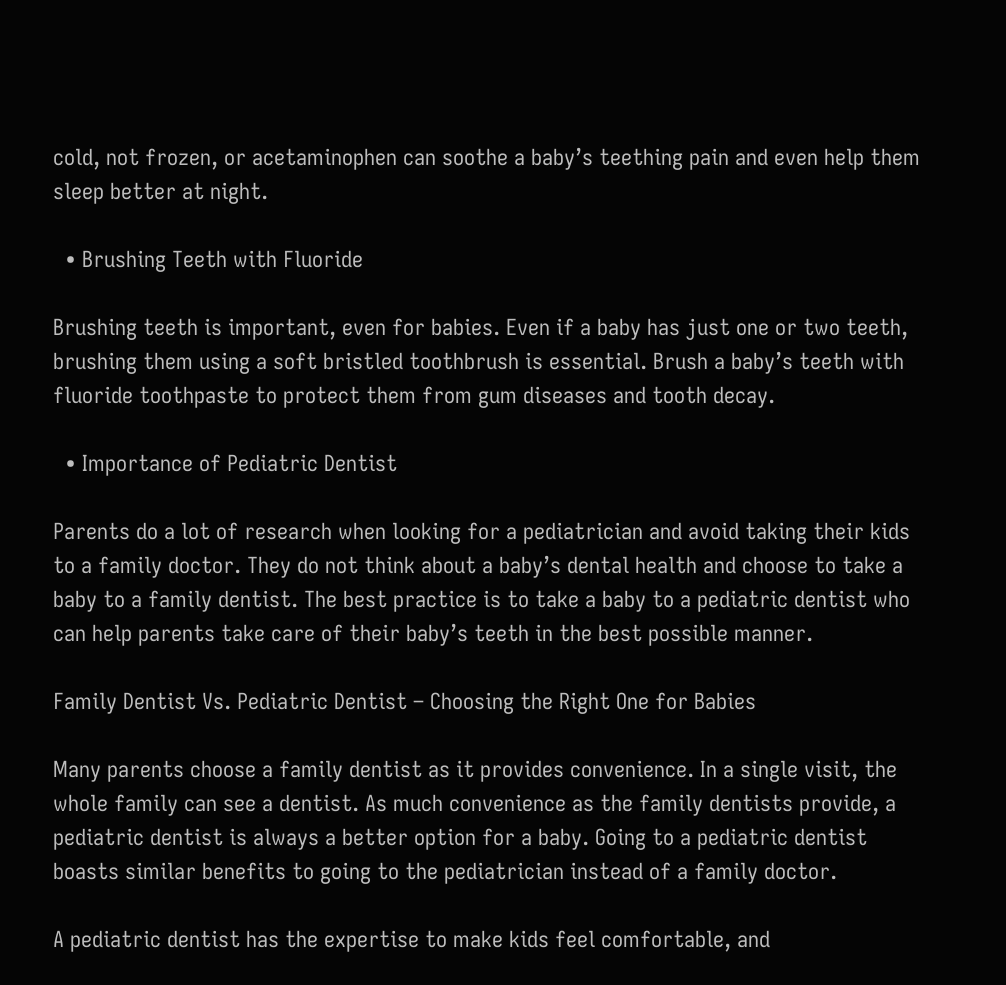cold, not frozen, or acetaminophen can soothe a baby’s teething pain and even help them sleep better at night.

  • Brushing Teeth with Fluoride

Brushing teeth is important, even for babies. Even if a baby has just one or two teeth, brushing them using a soft bristled toothbrush is essential. Brush a baby’s teeth with fluoride toothpaste to protect them from gum diseases and tooth decay.

  • Importance of Pediatric Dentist

Parents do a lot of research when looking for a pediatrician and avoid taking their kids to a family doctor. They do not think about a baby’s dental health and choose to take a baby to a family dentist. The best practice is to take a baby to a pediatric dentist who can help parents take care of their baby’s teeth in the best possible manner.

Family Dentist Vs. Pediatric Dentist – Choosing the Right One for Babies

Many parents choose a family dentist as it provides convenience. In a single visit, the whole family can see a dentist. As much convenience as the family dentists provide, a pediatric dentist is always a better option for a baby. Going to a pediatric dentist boasts similar benefits to going to the pediatrician instead of a family doctor.

A pediatric dentist has the expertise to make kids feel comfortable, and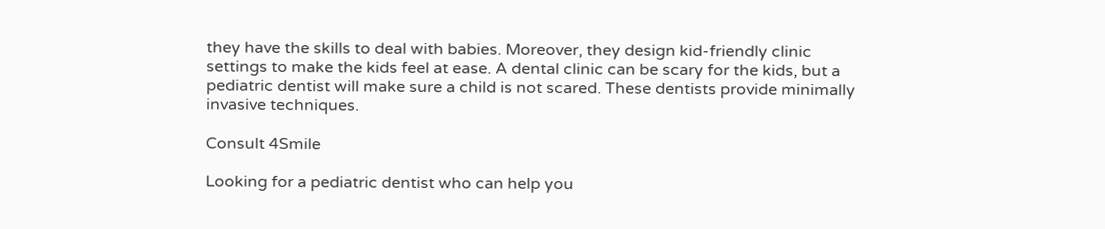they have the skills to deal with babies. Moreover, they design kid-friendly clinic settings to make the kids feel at ease. A dental clinic can be scary for the kids, but a pediatric dentist will make sure a child is not scared. These dentists provide minimally invasive techniques.

Consult 4Smile

Looking for a pediatric dentist who can help you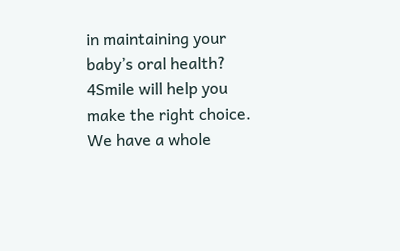in maintaining your baby’s oral health? 4Smile will help you make the right choice. We have a whole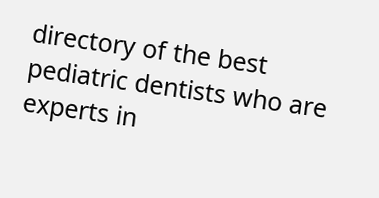directory of the best pediatric dentists who are experts in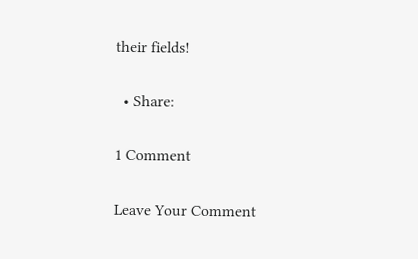their fields!

  • Share:

1 Comment

Leave Your Comment